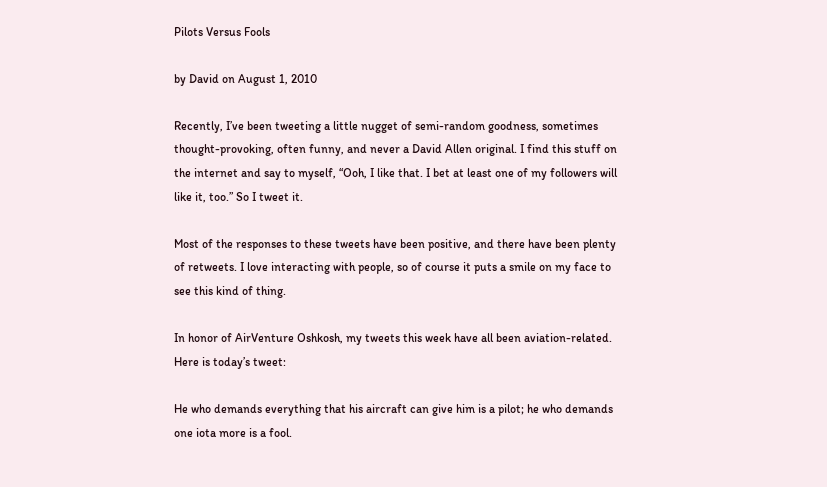Pilots Versus Fools

by David on August 1, 2010

Recently, I’ve been tweeting a little nugget of semi-random goodness, sometimes thought-provoking, often funny, and never a David Allen original. I find this stuff on the internet and say to myself, “Ooh, I like that. I bet at least one of my followers will like it, too.” So I tweet it.

Most of the responses to these tweets have been positive, and there have been plenty of retweets. I love interacting with people, so of course it puts a smile on my face to see this kind of thing.

In honor of AirVenture Oshkosh, my tweets this week have all been aviation-related. Here is today’s tweet:

He who demands everything that his aircraft can give him is a pilot; he who demands one iota more is a fool.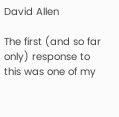David Allen

The first (and so far only) response to this was one of my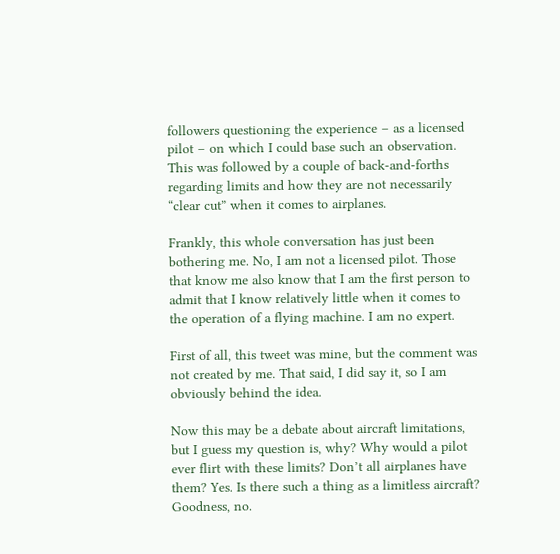followers questioning the experience – as a licensed pilot – on which I could base such an observation. This was followed by a couple of back-and-forths regarding limits and how they are not necessarily “clear cut” when it comes to airplanes.

Frankly, this whole conversation has just been bothering me. No, I am not a licensed pilot. Those that know me also know that I am the first person to admit that I know relatively little when it comes to the operation of a flying machine. I am no expert.

First of all, this tweet was mine, but the comment was not created by me. That said, I did say it, so I am obviously behind the idea.

Now this may be a debate about aircraft limitations, but I guess my question is, why? Why would a pilot ever flirt with these limits? Don’t all airplanes have them? Yes. Is there such a thing as a limitless aircraft? Goodness, no.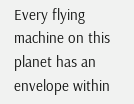Every flying machine on this planet has an envelope within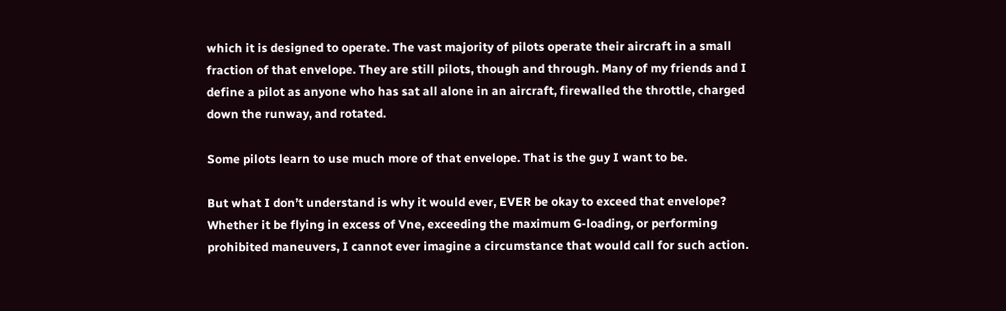which it is designed to operate. The vast majority of pilots operate their aircraft in a small fraction of that envelope. They are still pilots, though and through. Many of my friends and I define a pilot as anyone who has sat all alone in an aircraft, firewalled the throttle, charged down the runway, and rotated.

Some pilots learn to use much more of that envelope. That is the guy I want to be.

But what I don’t understand is why it would ever, EVER be okay to exceed that envelope? Whether it be flying in excess of Vne, exceeding the maximum G-loading, or performing prohibited maneuvers, I cannot ever imagine a circumstance that would call for such action.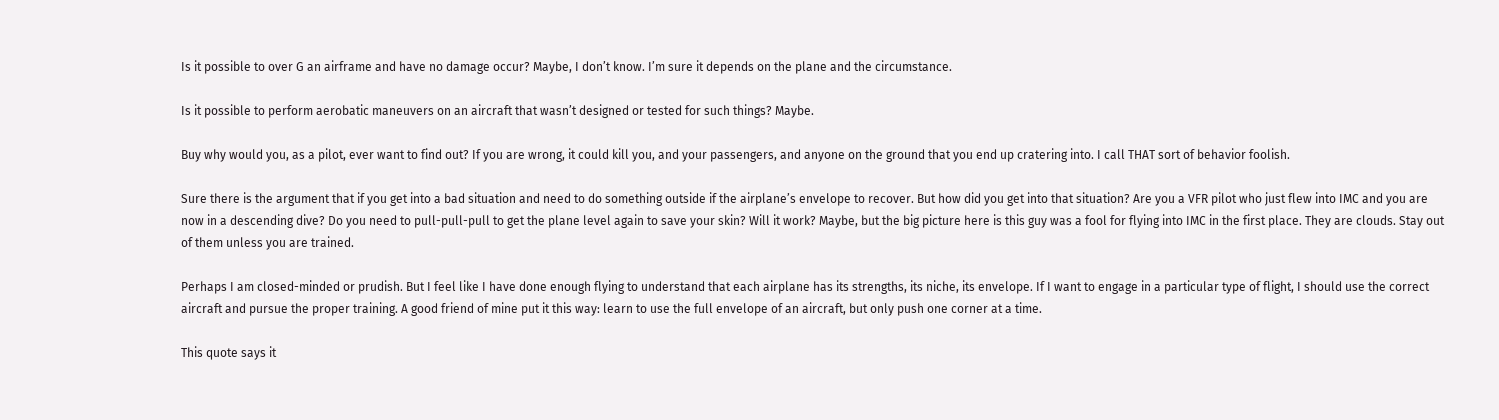Is it possible to over G an airframe and have no damage occur? Maybe, I don’t know. I’m sure it depends on the plane and the circumstance.

Is it possible to perform aerobatic maneuvers on an aircraft that wasn’t designed or tested for such things? Maybe.

Buy why would you, as a pilot, ever want to find out? If you are wrong, it could kill you, and your passengers, and anyone on the ground that you end up cratering into. I call THAT sort of behavior foolish.

Sure there is the argument that if you get into a bad situation and need to do something outside if the airplane’s envelope to recover. But how did you get into that situation? Are you a VFR pilot who just flew into IMC and you are now in a descending dive? Do you need to pull-pull-pull to get the plane level again to save your skin? Will it work? Maybe, but the big picture here is this guy was a fool for flying into IMC in the first place. They are clouds. Stay out of them unless you are trained.

Perhaps I am closed-minded or prudish. But I feel like I have done enough flying to understand that each airplane has its strengths, its niche, its envelope. If I want to engage in a particular type of flight, I should use the correct aircraft and pursue the proper training. A good friend of mine put it this way: learn to use the full envelope of an aircraft, but only push one corner at a time.

This quote says it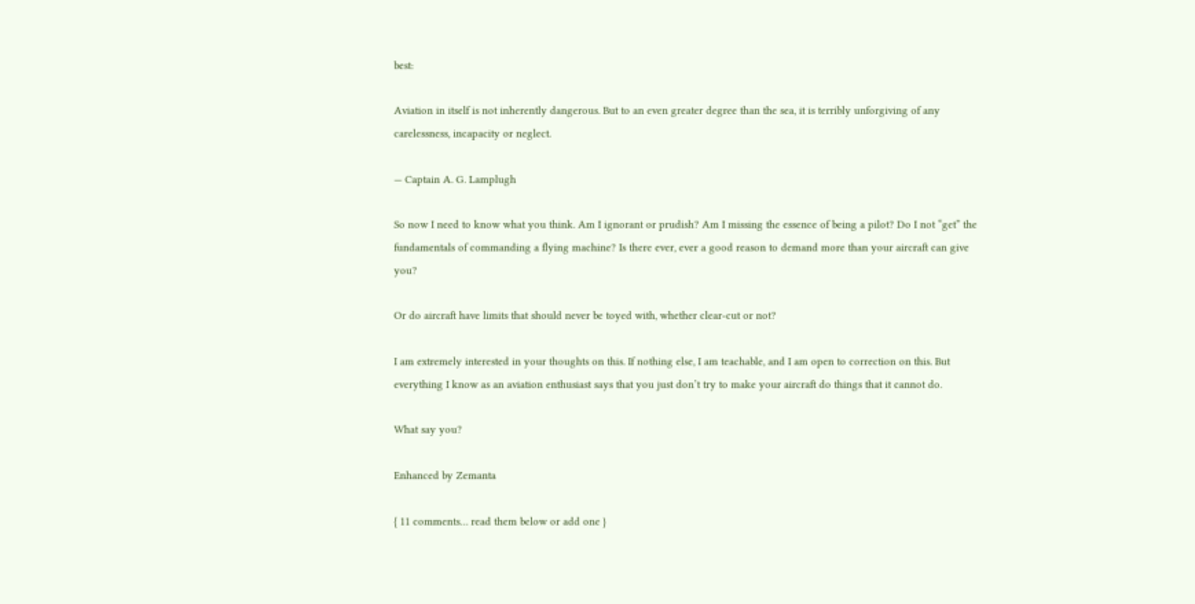best:

Aviation in itself is not inherently dangerous. But to an even greater degree than the sea, it is terribly unforgiving of any carelessness, incapacity or neglect.

— Captain A. G. Lamplugh

So now I need to know what you think. Am I ignorant or prudish? Am I missing the essence of being a pilot? Do I not “get” the fundamentals of commanding a flying machine? Is there ever, ever a good reason to demand more than your aircraft can give you?

Or do aircraft have limits that should never be toyed with, whether clear-cut or not?

I am extremely interested in your thoughts on this. If nothing else, I am teachable, and I am open to correction on this. But everything I know as an aviation enthusiast says that you just don’t try to make your aircraft do things that it cannot do.

What say you?

Enhanced by Zemanta

{ 11 comments… read them below or add one }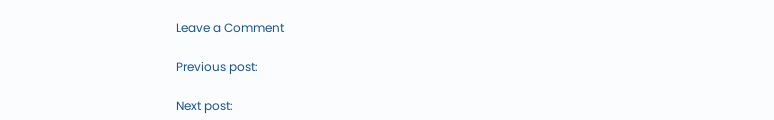Leave a Comment

Previous post:

Next post: